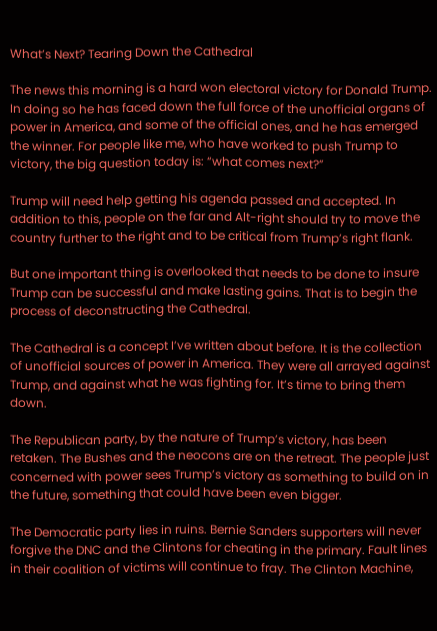What’s Next? Tearing Down the Cathedral

The news this morning is a hard won electoral victory for Donald Trump. In doing so he has faced down the full force of the unofficial organs of power in America, and some of the official ones, and he has emerged the winner. For people like me, who have worked to push Trump to victory, the big question today is: “what comes next?”

Trump will need help getting his agenda passed and accepted. In addition to this, people on the far and Alt-right should try to move the country further to the right and to be critical from Trump’s right flank.

But one important thing is overlooked that needs to be done to insure Trump can be successful and make lasting gains. That is to begin the process of deconstructing the Cathedral.

The Cathedral is a concept I’ve written about before. It is the collection of unofficial sources of power in America. They were all arrayed against Trump, and against what he was fighting for. It’s time to bring them down.

The Republican party, by the nature of Trump’s victory, has been retaken. The Bushes and the neocons are on the retreat. The people just concerned with power sees Trump’s victory as something to build on in the future, something that could have been even bigger.

The Democratic party lies in ruins. Bernie Sanders supporters will never forgive the DNC and the Clintons for cheating in the primary. Fault lines in their coalition of victims will continue to fray. The Clinton Machine,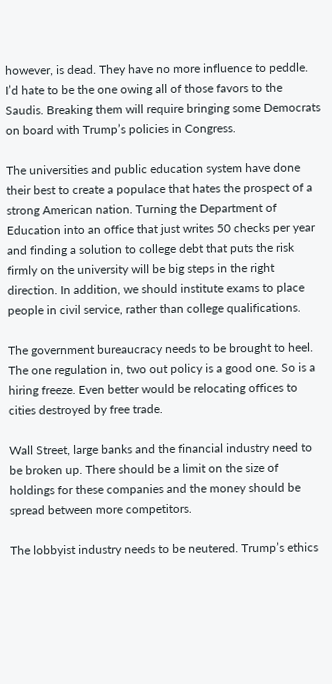however, is dead. They have no more influence to peddle. I’d hate to be the one owing all of those favors to the Saudis. Breaking them will require bringing some Democrats on board with Trump’s policies in Congress.

The universities and public education system have done their best to create a populace that hates the prospect of a strong American nation. Turning the Department of Education into an office that just writes 50 checks per year and finding a solution to college debt that puts the risk firmly on the university will be big steps in the right direction. In addition, we should institute exams to place people in civil service, rather than college qualifications.

The government bureaucracy needs to be brought to heel. The one regulation in, two out policy is a good one. So is a hiring freeze. Even better would be relocating offices to cities destroyed by free trade.

Wall Street, large banks and the financial industry need to be broken up. There should be a limit on the size of holdings for these companies and the money should be spread between more competitors.

The lobbyist industry needs to be neutered. Trump’s ethics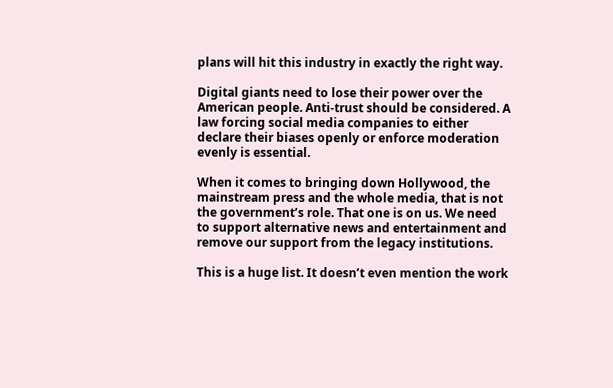plans will hit this industry in exactly the right way.

Digital giants need to lose their power over the American people. Anti-trust should be considered. A law forcing social media companies to either declare their biases openly or enforce moderation evenly is essential.

When it comes to bringing down Hollywood, the mainstream press and the whole media, that is not the government’s role. That one is on us. We need to support alternative news and entertainment and remove our support from the legacy institutions.

This is a huge list. It doesn’t even mention the work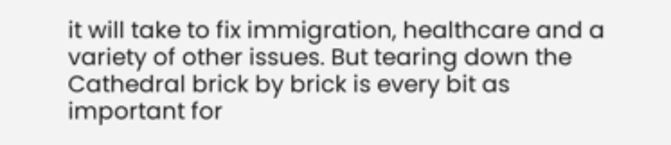it will take to fix immigration, healthcare and a variety of other issues. But tearing down the Cathedral brick by brick is every bit as important for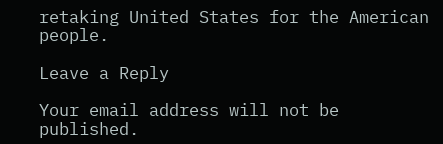retaking United States for the American people.

Leave a Reply

Your email address will not be published.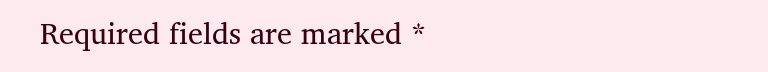Required fields are marked *